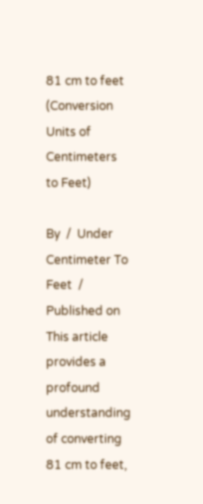81 cm to feet (Conversion Units of Centimeters to Feet)

By  /  Under Centimeter To Feet  /  Published on
This article provides a profound understanding of converting 81 cm to feet,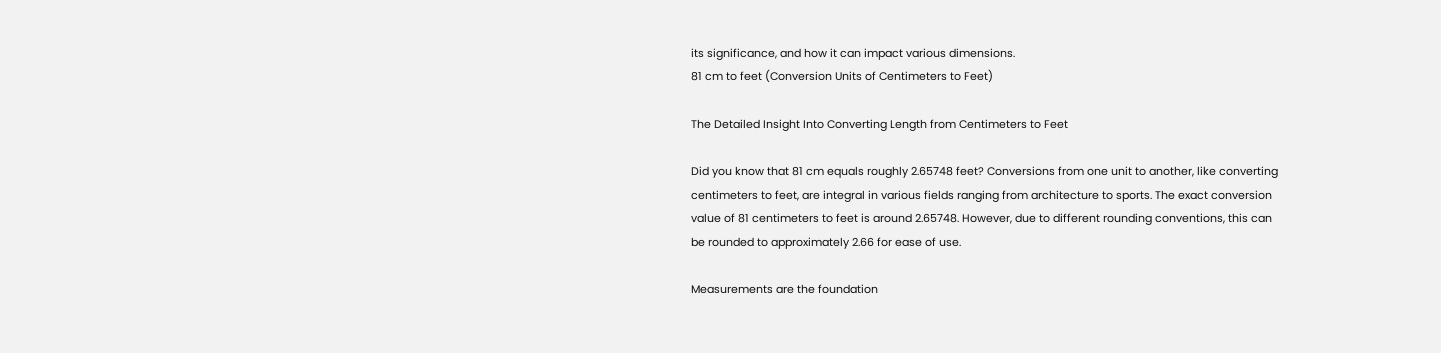its significance, and how it can impact various dimensions.
81 cm to feet (Conversion Units of Centimeters to Feet)

The Detailed Insight Into Converting Length from Centimeters to Feet

Did you know that 81 cm equals roughly 2.65748 feet? Conversions from one unit to another, like converting centimeters to feet, are integral in various fields ranging from architecture to sports. The exact conversion value of 81 centimeters to feet is around 2.65748. However, due to different rounding conventions, this can be rounded to approximately 2.66 for ease of use.

Measurements are the foundation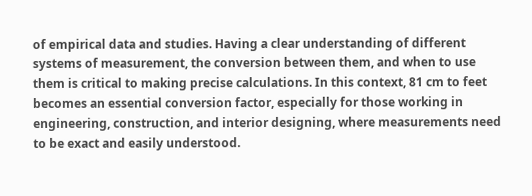of empirical data and studies. Having a clear understanding of different systems of measurement, the conversion between them, and when to use them is critical to making precise calculations. In this context, 81 cm to feet becomes an essential conversion factor, especially for those working in engineering, construction, and interior designing, where measurements need to be exact and easily understood.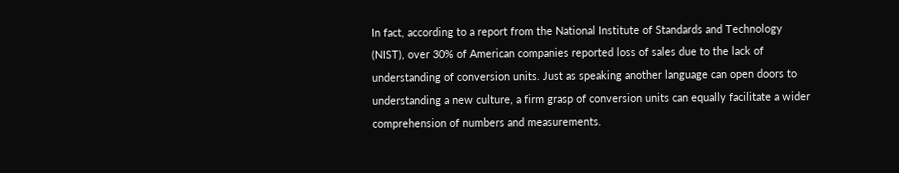In fact, according to a report from the National Institute of Standards and Technology (NIST), over 30% of American companies reported loss of sales due to the lack of understanding of conversion units. Just as speaking another language can open doors to understanding a new culture, a firm grasp of conversion units can equally facilitate a wider comprehension of numbers and measurements.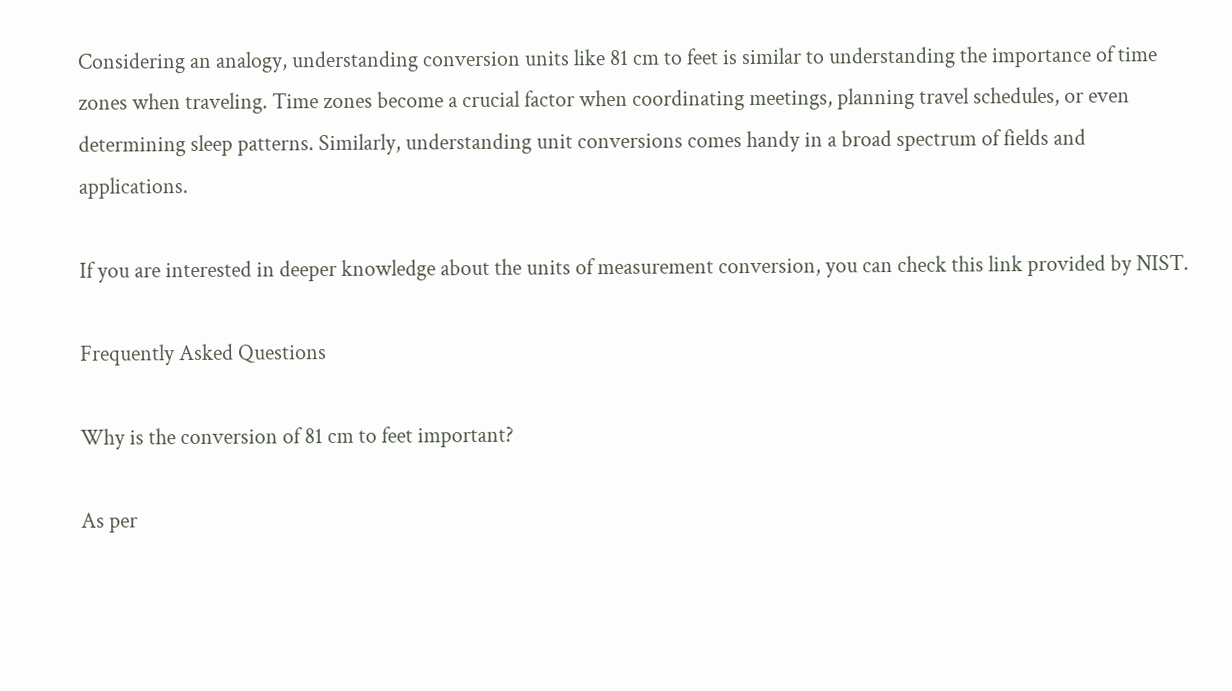Considering an analogy, understanding conversion units like 81 cm to feet is similar to understanding the importance of time zones when traveling. Time zones become a crucial factor when coordinating meetings, planning travel schedules, or even determining sleep patterns. Similarly, understanding unit conversions comes handy in a broad spectrum of fields and applications.

If you are interested in deeper knowledge about the units of measurement conversion, you can check this link provided by NIST.

Frequently Asked Questions

Why is the conversion of 81 cm to feet important?

As per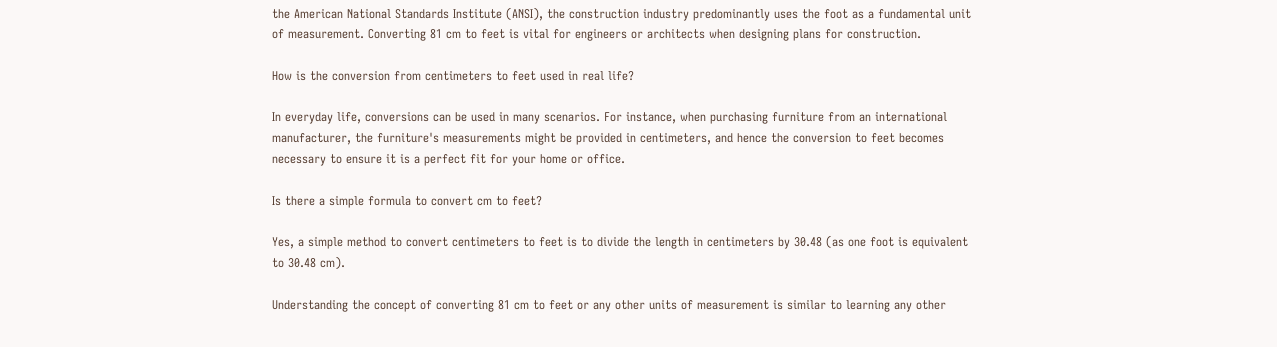the American National Standards Institute (ANSI), the construction industry predominantly uses the foot as a fundamental unit of measurement. Converting 81 cm to feet is vital for engineers or architects when designing plans for construction.

How is the conversion from centimeters to feet used in real life?

In everyday life, conversions can be used in many scenarios. For instance, when purchasing furniture from an international manufacturer, the furniture's measurements might be provided in centimeters, and hence the conversion to feet becomes necessary to ensure it is a perfect fit for your home or office.

Is there a simple formula to convert cm to feet?

Yes, a simple method to convert centimeters to feet is to divide the length in centimeters by 30.48 (as one foot is equivalent to 30.48 cm).

Understanding the concept of converting 81 cm to feet or any other units of measurement is similar to learning any other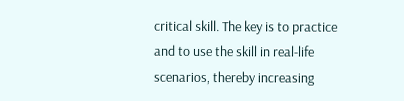critical skill. The key is to practice and to use the skill in real-life scenarios, thereby increasing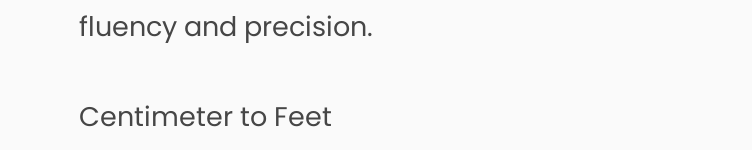fluency and precision.

Centimeter to Feet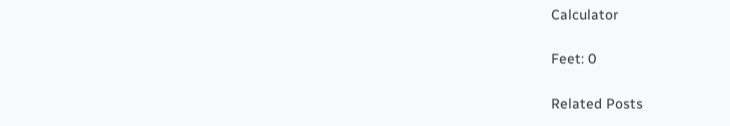Calculator

Feet: 0

Related Posts